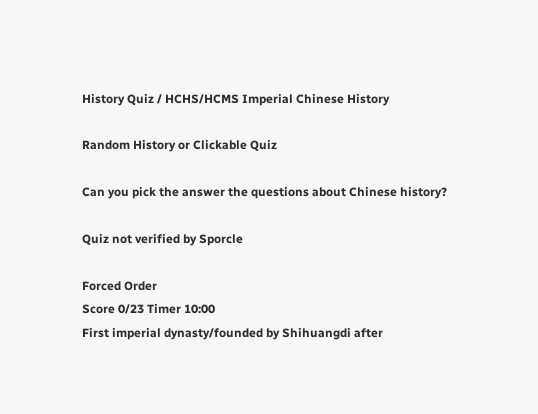History Quiz / HCHS/HCMS Imperial Chinese History

Random History or Clickable Quiz

Can you pick the answer the questions about Chinese history?

Quiz not verified by Sporcle

Forced Order
Score 0/23 Timer 10:00
First imperial dynasty/founded by Shihuangdi after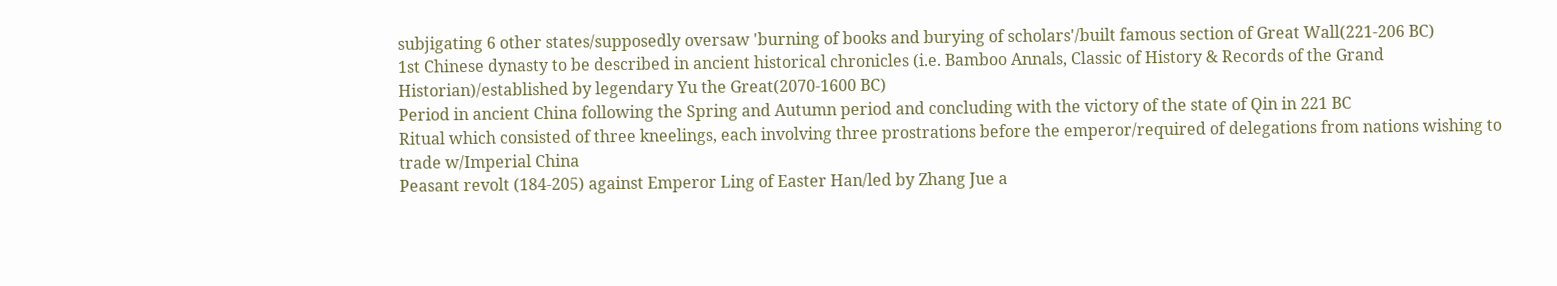subjigating 6 other states/supposedly oversaw 'burning of books and burying of scholars'/built famous section of Great Wall(221-206 BC)
1st Chinese dynasty to be described in ancient historical chronicles (i.e. Bamboo Annals, Classic of History & Records of the Grand Historian)/established by legendary Yu the Great(2070-1600 BC)
Period in ancient China following the Spring and Autumn period and concluding with the victory of the state of Qin in 221 BC
Ritual which consisted of three kneelings, each involving three prostrations before the emperor/required of delegations from nations wishing to trade w/Imperial China
Peasant revolt (184-205) against Emperor Ling of Easter Han/led by Zhang Jue a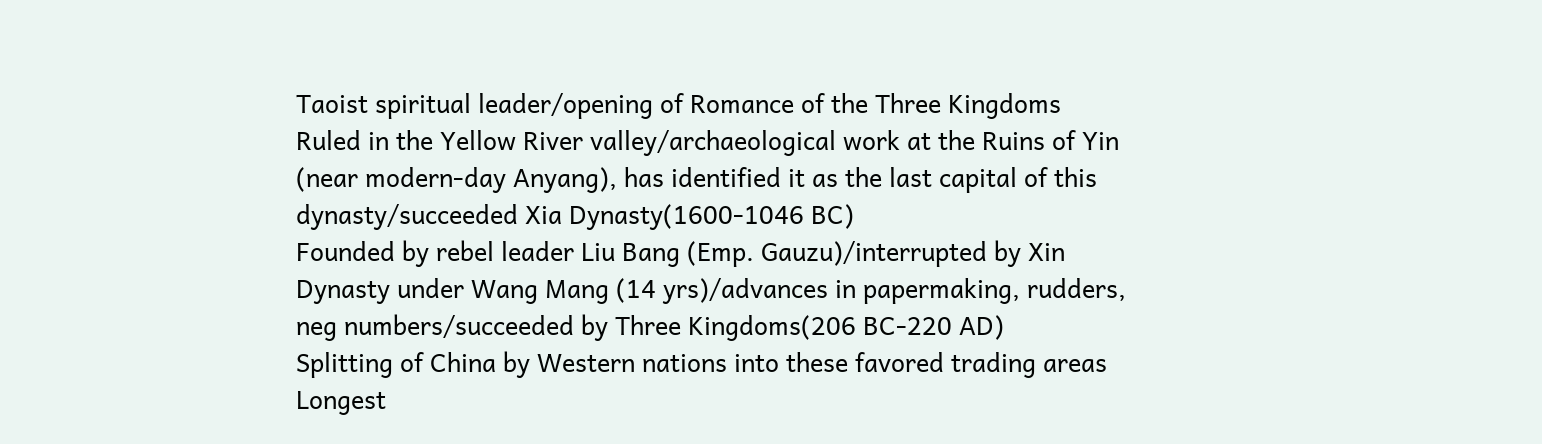Taoist spiritual leader/opening of Romance of the Three Kingdoms
Ruled in the Yellow River valley/archaeological work at the Ruins of Yin (near modern-day Anyang), has identified it as the last capital of this dynasty/succeeded Xia Dynasty(1600-1046 BC)
Founded by rebel leader Liu Bang (Emp. Gauzu)/interrupted by Xin Dynasty under Wang Mang (14 yrs)/advances in papermaking, rudders, neg numbers/succeeded by Three Kingdoms(206 BC-220 AD)
Splitting of China by Western nations into these favored trading areas
Longest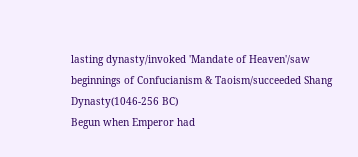lasting dynasty/invoked 'Mandate of Heaven'/saw beginnings of Confucianism & Taoism/succeeded Shang Dynasty(1046-256 BC)
Begun when Emperor had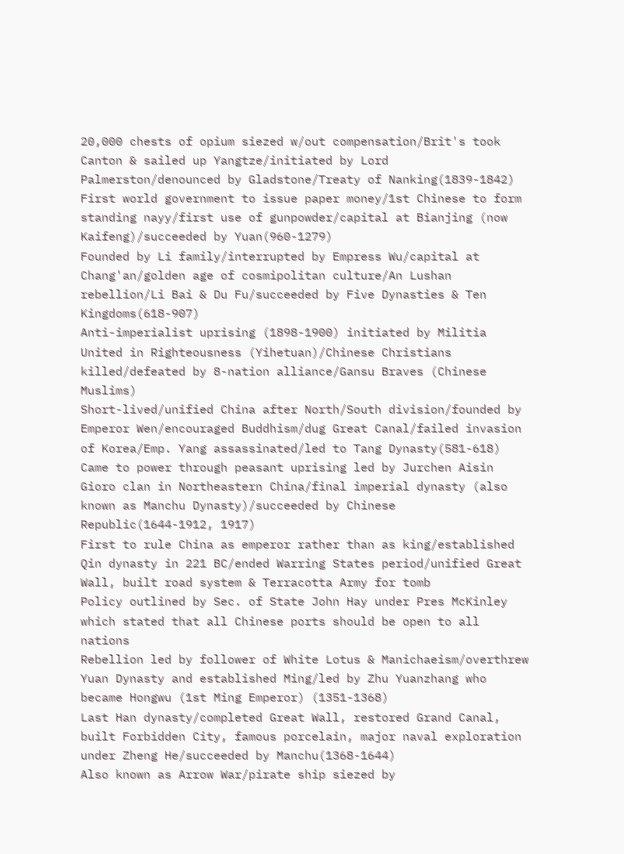20,000 chests of opium siezed w/out compensation/Brit's took Canton & sailed up Yangtze/initiated by Lord Palmerston/denounced by Gladstone/Treaty of Nanking(1839-1842)
First world government to issue paper money/1st Chinese to form standing nayy/first use of gunpowder/capital at Bianjing (now Kaifeng)/succeeded by Yuan(960-1279)
Founded by Li family/interrupted by Empress Wu/capital at Chang'an/golden age of cosmipolitan culture/An Lushan rebellion/Li Bai & Du Fu/succeeded by Five Dynasties & Ten Kingdoms(618-907)
Anti-imperialist uprising (1898-1900) initiated by Militia United in Righteousness (Yihetuan)/Chinese Christians killed/defeated by 8-nation alliance/Gansu Braves (Chinese Muslims)
Short-lived/unified China after North/South division/founded by Emperor Wen/encouraged Buddhism/dug Great Canal/failed invasion of Korea/Emp. Yang assassinated/led to Tang Dynasty(581-618)
Came to power through peasant uprising led by Jurchen Aisin Gioro clan in Northeastern China/final imperial dynasty (also known as Manchu Dynasty)/succeeded by Chinese Republic(1644-1912, 1917)
First to rule China as emperor rather than as king/established Qin dynasty in 221 BC/ended Warring States period/unified Great Wall, built road system & Terracotta Army for tomb
Policy outlined by Sec. of State John Hay under Pres McKinley which stated that all Chinese ports should be open to all nations
Rebellion led by follower of White Lotus & Manichaeism/overthrew Yuan Dynasty and established Ming/led by Zhu Yuanzhang who became Hongwu (1st Ming Emperor) (1351-1368)
Last Han dynasty/completed Great Wall, restored Grand Canal, built Forbidden City, famous porcelain, major naval exploration under Zheng He/succeeded by Manchu(1368-1644)
Also known as Arrow War/pirate ship siezed by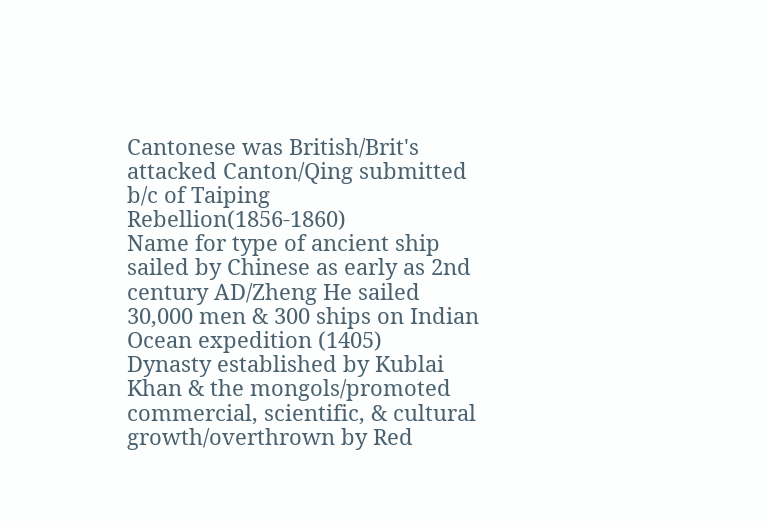Cantonese was British/Brit's attacked Canton/Qing submitted b/c of Taiping Rebellion(1856-1860)
Name for type of ancient ship sailed by Chinese as early as 2nd century AD/Zheng He sailed 30,000 men & 300 ships on Indian Ocean expedition (1405)
Dynasty established by Kublai Khan & the mongols/promoted commercial, scientific, & cultural growth/overthrown by Red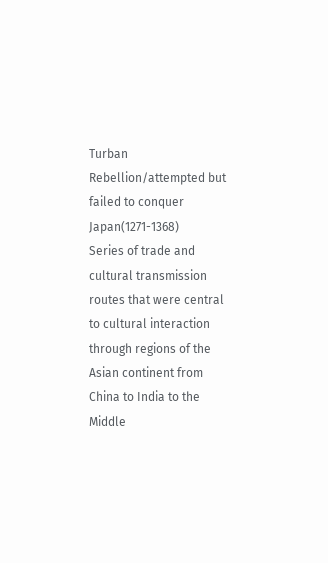Turban Rebellion/attempted but failed to conquer Japan(1271-1368)
Series of trade and cultural transmission routes that were central to cultural interaction through regions of the Asian continent from China to India to the Middle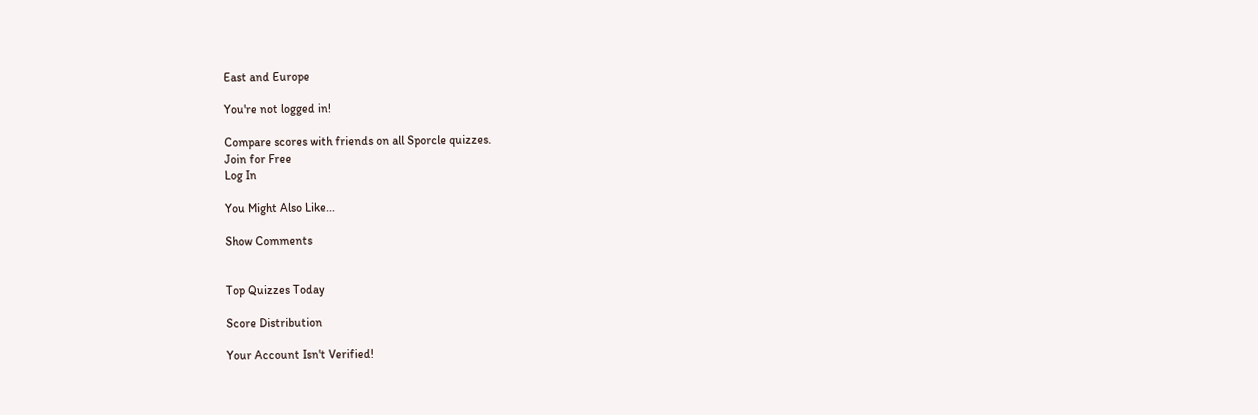East and Europe

You're not logged in!

Compare scores with friends on all Sporcle quizzes.
Join for Free
Log In

You Might Also Like...

Show Comments


Top Quizzes Today

Score Distribution

Your Account Isn't Verified!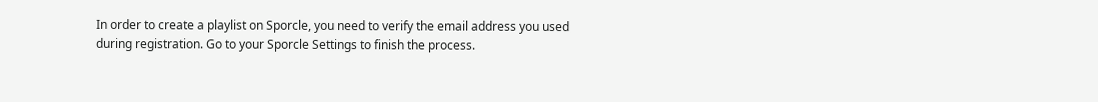In order to create a playlist on Sporcle, you need to verify the email address you used during registration. Go to your Sporcle Settings to finish the process.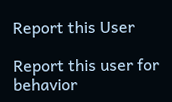Report this User

Report this user for behavior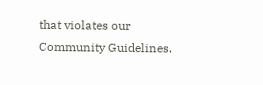that violates our Community Guidelines.